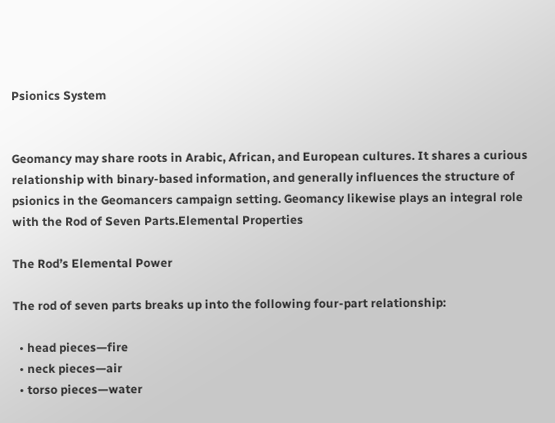Psionics System


Geomancy may share roots in Arabic, African, and European cultures. It shares a curious relationship with binary-based information, and generally influences the structure of psionics in the Geomancers campaign setting. Geomancy likewise plays an integral role with the Rod of Seven Parts.Elemental Properties

The Rod’s Elemental Power

The rod of seven parts breaks up into the following four-part relationship:

  • head pieces—fire
  • neck pieces—air
  • torso pieces—water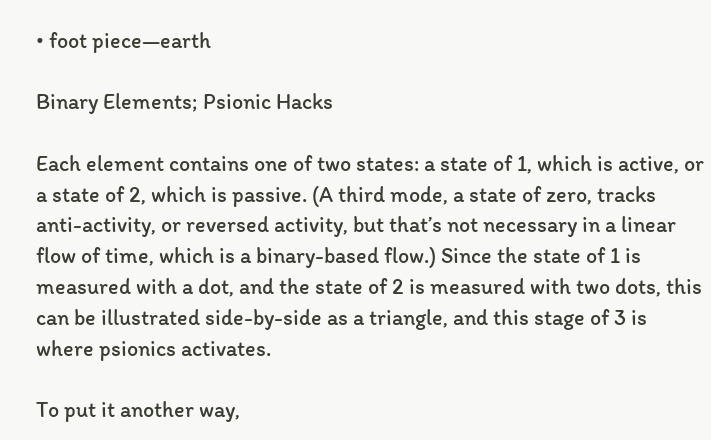• foot piece—earth

Binary Elements; Psionic Hacks

Each element contains one of two states: a state of 1, which is active, or a state of 2, which is passive. (A third mode, a state of zero, tracks anti-activity, or reversed activity, but that’s not necessary in a linear flow of time, which is a binary-based flow.) Since the state of 1 is measured with a dot, and the state of 2 is measured with two dots, this can be illustrated side-by-side as a triangle, and this stage of 3 is where psionics activates.

To put it another way,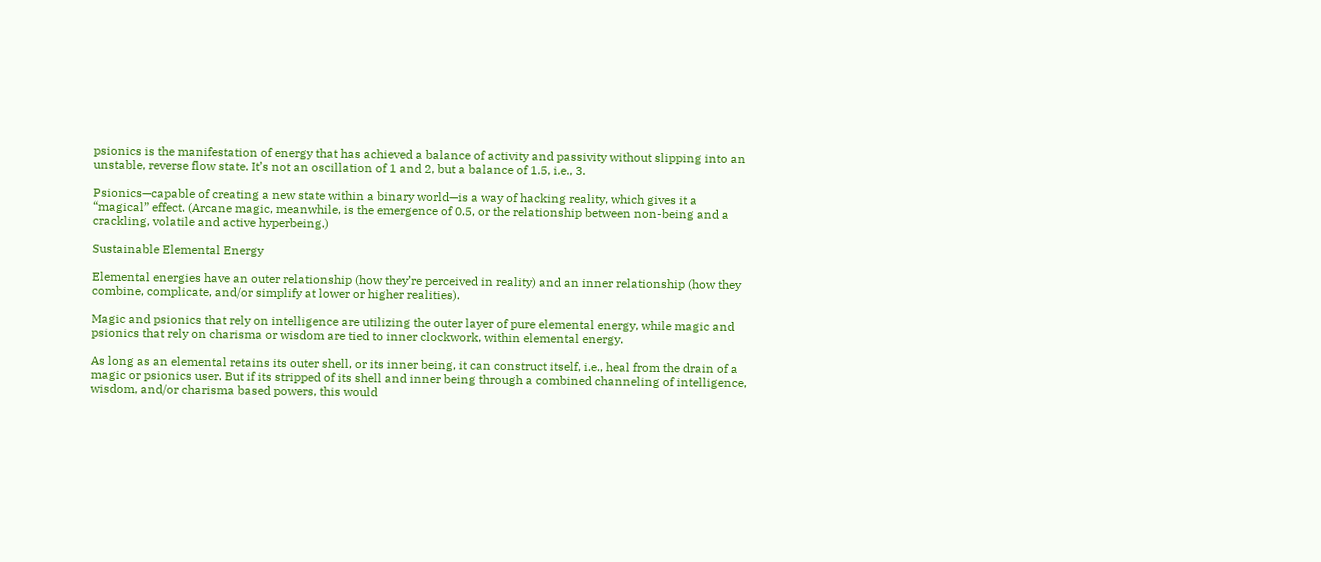psionics is the manifestation of energy that has achieved a balance of activity and passivity without slipping into an unstable, reverse flow state. It’s not an oscillation of 1 and 2, but a balance of 1.5, i.e., 3.

Psionics—capable of creating a new state within a binary world—is a way of hacking reality, which gives it a “magical” effect. (Arcane magic, meanwhile, is the emergence of 0.5, or the relationship between non-being and a crackling, volatile and active hyperbeing.)

Sustainable Elemental Energy

Elemental energies have an outer relationship (how they’re perceived in reality) and an inner relationship (how they combine, complicate, and/or simplify at lower or higher realities).

Magic and psionics that rely on intelligence are utilizing the outer layer of pure elemental energy, while magic and psionics that rely on charisma or wisdom are tied to inner clockwork, within elemental energy.

As long as an elemental retains its outer shell, or its inner being, it can construct itself, i.e., heal from the drain of a magic or psionics user. But if its stripped of its shell and inner being through a combined channeling of intelligence, wisdom, and/or charisma based powers, this would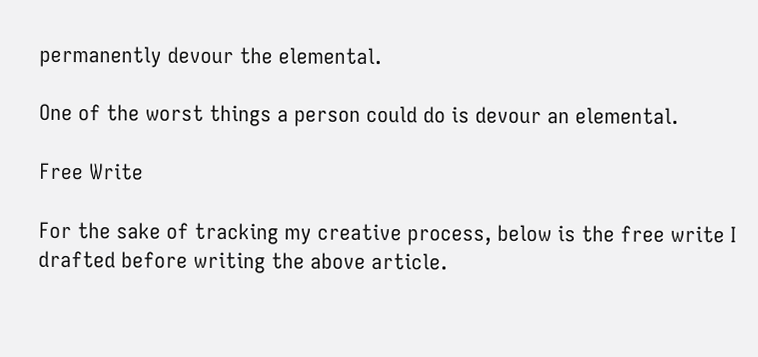permanently devour the elemental.

One of the worst things a person could do is devour an elemental.

Free Write

For the sake of tracking my creative process, below is the free write I drafted before writing the above article.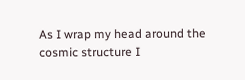As I wrap my head around the cosmic structure I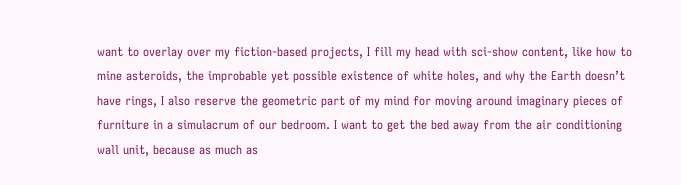want to overlay over my fiction-based projects, I fill my head with sci-show content, like how to mine asteroids, the improbable yet possible existence of white holes, and why the Earth doesn’t have rings, I also reserve the geometric part of my mind for moving around imaginary pieces of furniture in a simulacrum of our bedroom. I want to get the bed away from the air conditioning wall unit, because as much as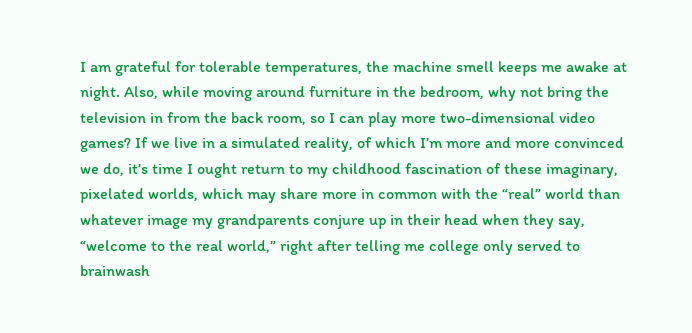I am grateful for tolerable temperatures, the machine smell keeps me awake at night. Also, while moving around furniture in the bedroom, why not bring the television in from the back room, so I can play more two-dimensional video games? If we live in a simulated reality, of which I’m more and more convinced we do, it’s time I ought return to my childhood fascination of these imaginary, pixelated worlds, which may share more in common with the “real” world than whatever image my grandparents conjure up in their head when they say, “welcome to the real world,” right after telling me college only served to brainwash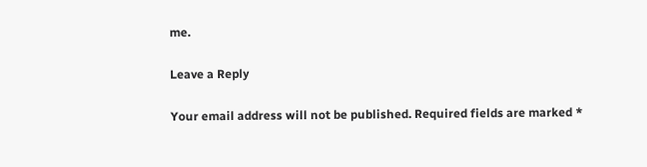me.

Leave a Reply

Your email address will not be published. Required fields are marked *